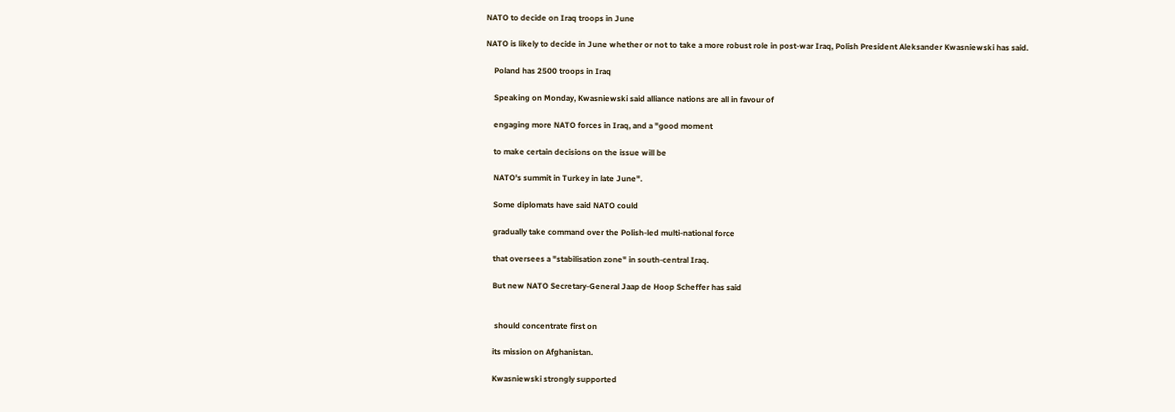NATO to decide on Iraq troops in June

NATO is likely to decide in June whether or not to take a more robust role in post-war Iraq, Polish President Aleksander Kwasniewski has said.

    Poland has 2500 troops in Iraq

    Speaking on Monday, Kwasniewski said alliance nations are all in favour of

    engaging more NATO forces in Iraq, and a "good moment

    to make certain decisions on the issue will be

    NATO's summit in Turkey in late June".

    Some diplomats have said NATO could

    gradually take command over the Polish-led multi-national force

    that oversees a "stabilisation zone" in south-central Iraq.

    But new NATO Secretary-General Jaap de Hoop Scheffer has said


     should concentrate first on

    its mission on Afghanistan.

    Kwasniewski strongly supported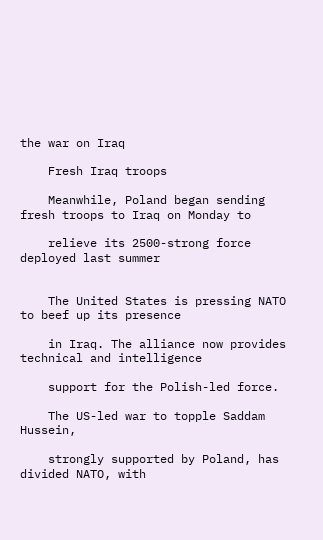the war on Iraq

    Fresh Iraq troops

    Meanwhile, Poland began sending fresh troops to Iraq on Monday to

    relieve its 2500-strong force deployed last summer


    The United States is pressing NATO to beef up its presence

    in Iraq. The alliance now provides technical and intelligence

    support for the Polish-led force.

    The US-led war to topple Saddam Hussein,

    strongly supported by Poland, has divided NATO, with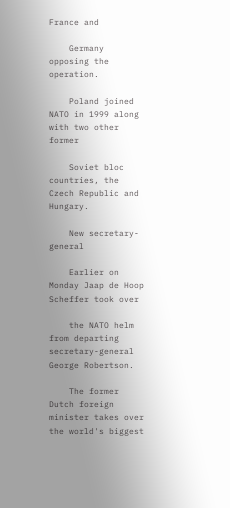France and

    Germany opposing the operation.

    Poland joined NATO in 1999 along with two other former

    Soviet bloc countries, the Czech Republic and Hungary.

    New secretary-general

    Earlier on Monday Jaap de Hoop Scheffer took over

    the NATO helm from departing secretary-general George Robertson.

    The former Dutch foreign minister takes over the world's biggest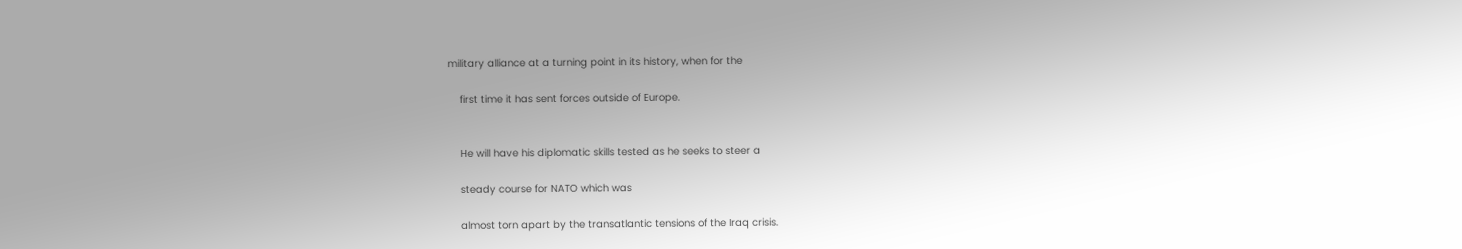military alliance at a turning point in its history, when for the

    first time it has sent forces outside of Europe.


    He will have his diplomatic skills tested as he seeks to steer a

    steady course for NATO which was

    almost torn apart by the transatlantic tensions of the Iraq crisis.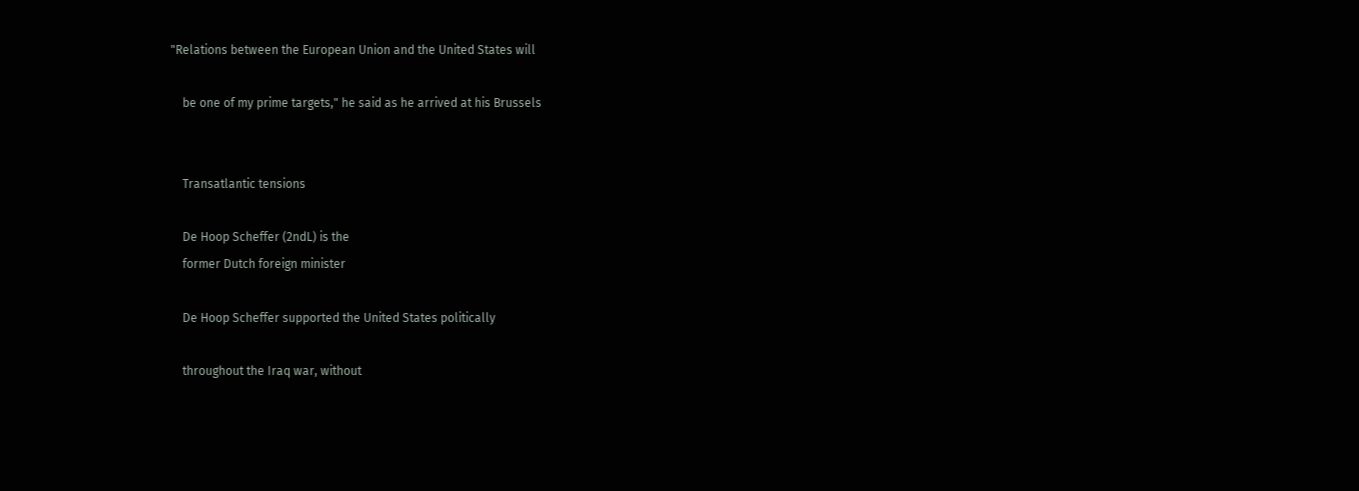"Relations between the European Union and the United States will

    be one of my prime targets," he said as he arrived at his Brussels


    Transatlantic tensions

    De Hoop Scheffer (2ndL) is the
    former Dutch foreign minister

    De Hoop Scheffer supported the United States politically

    throughout the Iraq war, without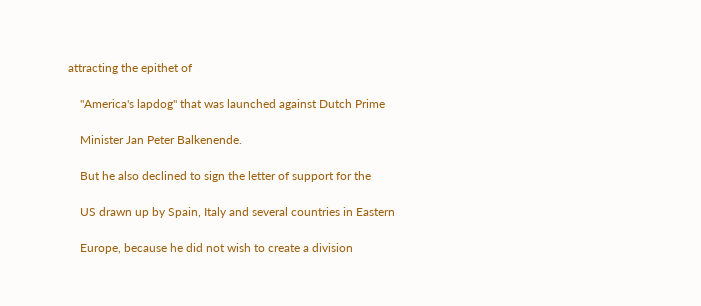attracting the epithet of

    "America's lapdog" that was launched against Dutch Prime

    Minister Jan Peter Balkenende.

    But he also declined to sign the letter of support for the

    US drawn up by Spain, Italy and several countries in Eastern

    Europe, because he did not wish to create a division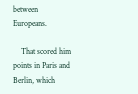between Europeans.

    That scored him points in Paris and Berlin, which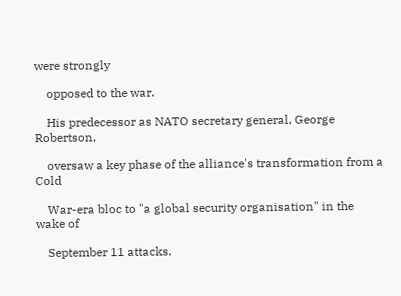were strongly

    opposed to the war.

    His predecessor as NATO secretary general, George Robertson,

    oversaw a key phase of the alliance's transformation from a Cold

    War-era bloc to "a global security organisation" in the wake of

    September 11 attacks.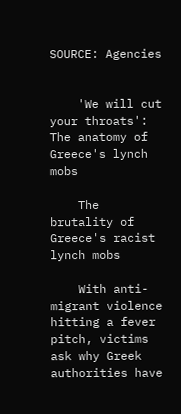SOURCE: Agencies


    'We will cut your throats': The anatomy of Greece's lynch mobs

    The brutality of Greece's racist lynch mobs

    With anti-migrant violence hitting a fever pitch, victims ask why Greek authorities have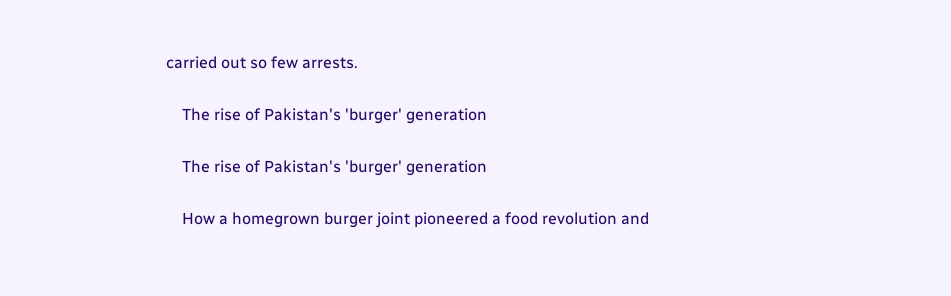carried out so few arrests.

    The rise of Pakistan's 'burger' generation

    The rise of Pakistan's 'burger' generation

    How a homegrown burger joint pioneered a food revolution and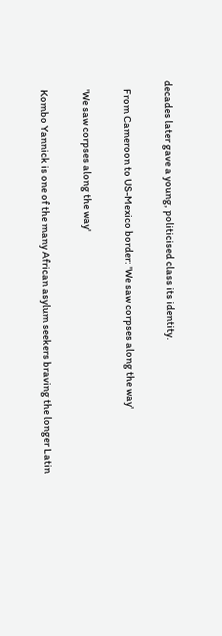decades later gave a young, politicised class its identity.

    From Cameroon to US-Mexico border: 'We saw corpses along the way'

    'We saw corpses along the way'

    Kombo Yannick is one of the many African asylum seekers braving the longer Latin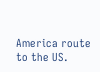America route to the US.